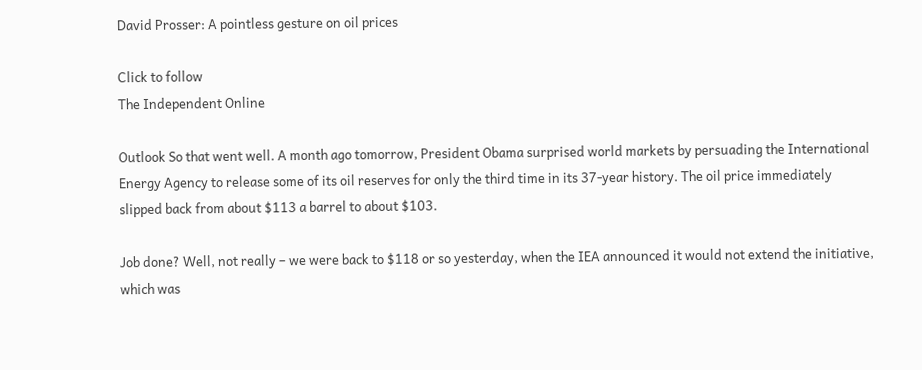David Prosser: A pointless gesture on oil prices

Click to follow
The Independent Online

Outlook So that went well. A month ago tomorrow, President Obama surprised world markets by persuading the International Energy Agency to release some of its oil reserves for only the third time in its 37-year history. The oil price immediately slipped back from about $113 a barrel to about $103.

Job done? Well, not really – we were back to $118 or so yesterday, when the IEA announced it would not extend the initiative, which was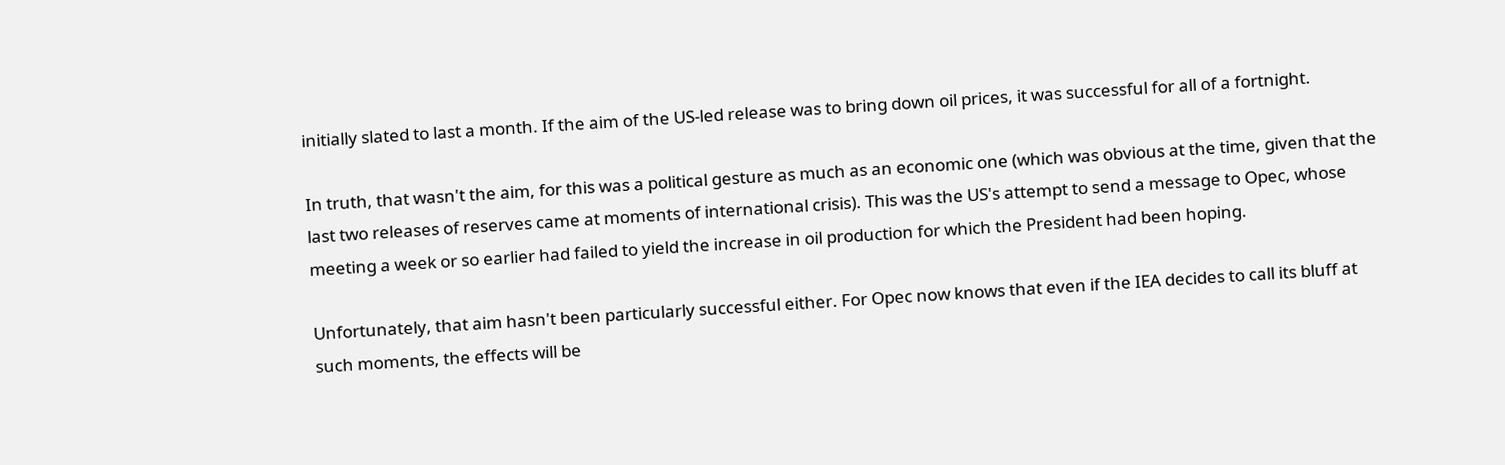initially slated to last a month. If the aim of the US-led release was to bring down oil prices, it was successful for all of a fortnight.

In truth, that wasn't the aim, for this was a political gesture as much as an economic one (which was obvious at the time, given that the last two releases of reserves came at moments of international crisis). This was the US's attempt to send a message to Opec, whose meeting a week or so earlier had failed to yield the increase in oil production for which the President had been hoping.

Unfortunately, that aim hasn't been particularly successful either. For Opec now knows that even if the IEA decides to call its bluff at such moments, the effects will be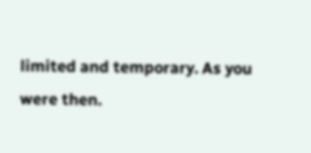limited and temporary. As you were then.